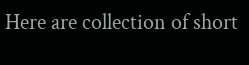Here are collection of short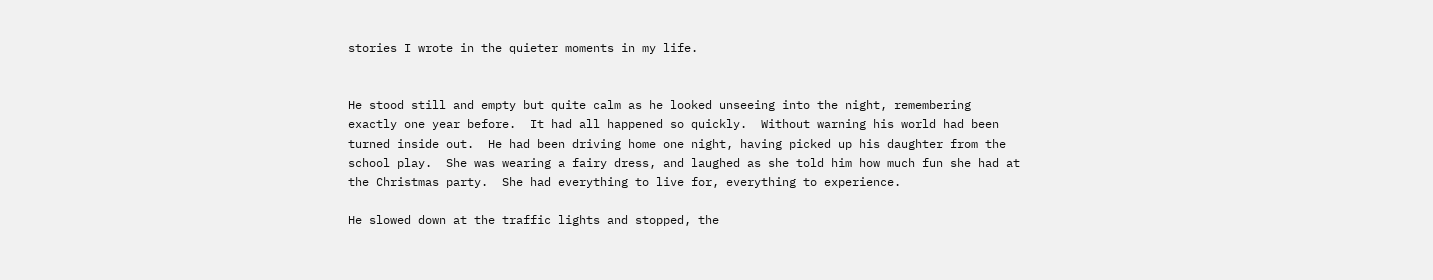stories I wrote in the quieter moments in my life.


He stood still and empty but quite calm as he looked unseeing into the night, remembering exactly one year before.  It had all happened so quickly.  Without warning his world had been turned inside out.  He had been driving home one night, having picked up his daughter from the school play.  She was wearing a fairy dress, and laughed as she told him how much fun she had at the Christmas party.  She had everything to live for, everything to experience.

He slowed down at the traffic lights and stopped, the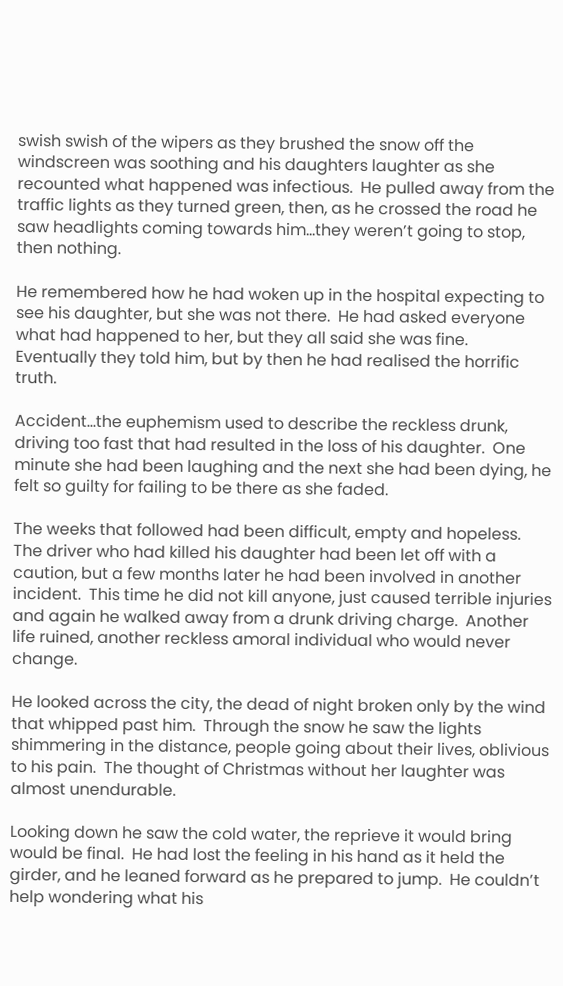swish swish of the wipers as they brushed the snow off the windscreen was soothing and his daughters laughter as she recounted what happened was infectious.  He pulled away from the traffic lights as they turned green, then, as he crossed the road he saw headlights coming towards him…they weren’t going to stop, then nothing.

He remembered how he had woken up in the hospital expecting to see his daughter, but she was not there.  He had asked everyone what had happened to her, but they all said she was fine.  Eventually they told him, but by then he had realised the horrific truth.

Accident…the euphemism used to describe the reckless drunk, driving too fast that had resulted in the loss of his daughter.  One minute she had been laughing and the next she had been dying, he felt so guilty for failing to be there as she faded.

The weeks that followed had been difficult, empty and hopeless.  The driver who had killed his daughter had been let off with a caution, but a few months later he had been involved in another incident.  This time he did not kill anyone, just caused terrible injuries and again he walked away from a drunk driving charge.  Another life ruined, another reckless amoral individual who would never change.

He looked across the city, the dead of night broken only by the wind that whipped past him.  Through the snow he saw the lights shimmering in the distance, people going about their lives, oblivious to his pain.  The thought of Christmas without her laughter was almost unendurable.

Looking down he saw the cold water, the reprieve it would bring would be final.  He had lost the feeling in his hand as it held the girder, and he leaned forward as he prepared to jump.  He couldn’t help wondering what his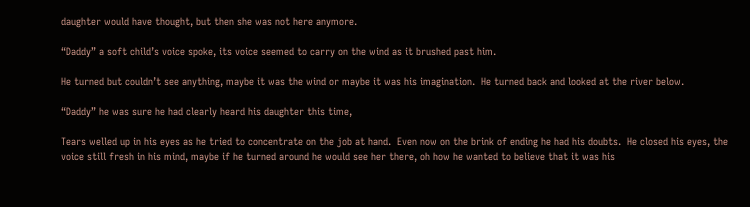daughter would have thought, but then she was not here anymore.

“Daddy” a soft child’s voice spoke, its voice seemed to carry on the wind as it brushed past him.

He turned but couldn’t see anything, maybe it was the wind or maybe it was his imagination.  He turned back and looked at the river below.

“Daddy” he was sure he had clearly heard his daughter this time,

Tears welled up in his eyes as he tried to concentrate on the job at hand.  Even now on the brink of ending he had his doubts.  He closed his eyes, the voice still fresh in his mind, maybe if he turned around he would see her there, oh how he wanted to believe that it was his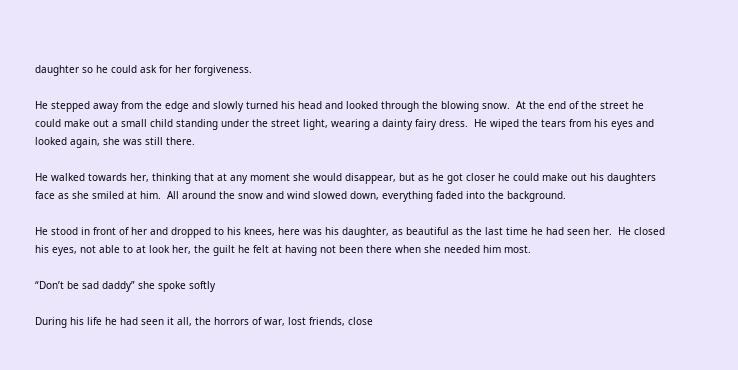daughter so he could ask for her forgiveness.

He stepped away from the edge and slowly turned his head and looked through the blowing snow.  At the end of the street he could make out a small child standing under the street light, wearing a dainty fairy dress.  He wiped the tears from his eyes and looked again, she was still there.

He walked towards her, thinking that at any moment she would disappear, but as he got closer he could make out his daughters face as she smiled at him.  All around the snow and wind slowed down, everything faded into the background.

He stood in front of her and dropped to his knees, here was his daughter, as beautiful as the last time he had seen her.  He closed his eyes, not able to at look her, the guilt he felt at having not been there when she needed him most.

“Don’t be sad daddy” she spoke softly

During his life he had seen it all, the horrors of war, lost friends, close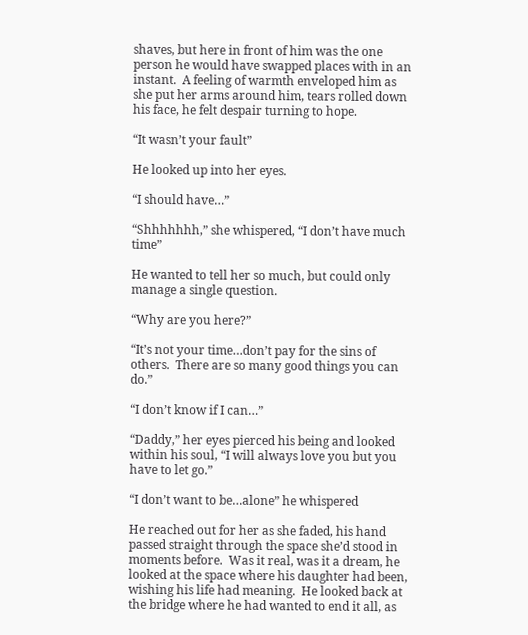shaves, but here in front of him was the one person he would have swapped places with in an instant.  A feeling of warmth enveloped him as she put her arms around him, tears rolled down his face, he felt despair turning to hope.

“It wasn’t your fault”

He looked up into her eyes.

“I should have…”

“Shhhhhhh,” she whispered, “I don’t have much time”

He wanted to tell her so much, but could only manage a single question.

“Why are you here?”

“It’s not your time…don’t pay for the sins of others.  There are so many good things you can do.”

“I don’t know if I can…”

“Daddy,” her eyes pierced his being and looked within his soul, “I will always love you but you have to let go.”

“I don’t want to be…alone” he whispered

He reached out for her as she faded, his hand passed straight through the space she’d stood in moments before.  Was it real, was it a dream, he looked at the space where his daughter had been, wishing his life had meaning.  He looked back at the bridge where he had wanted to end it all, as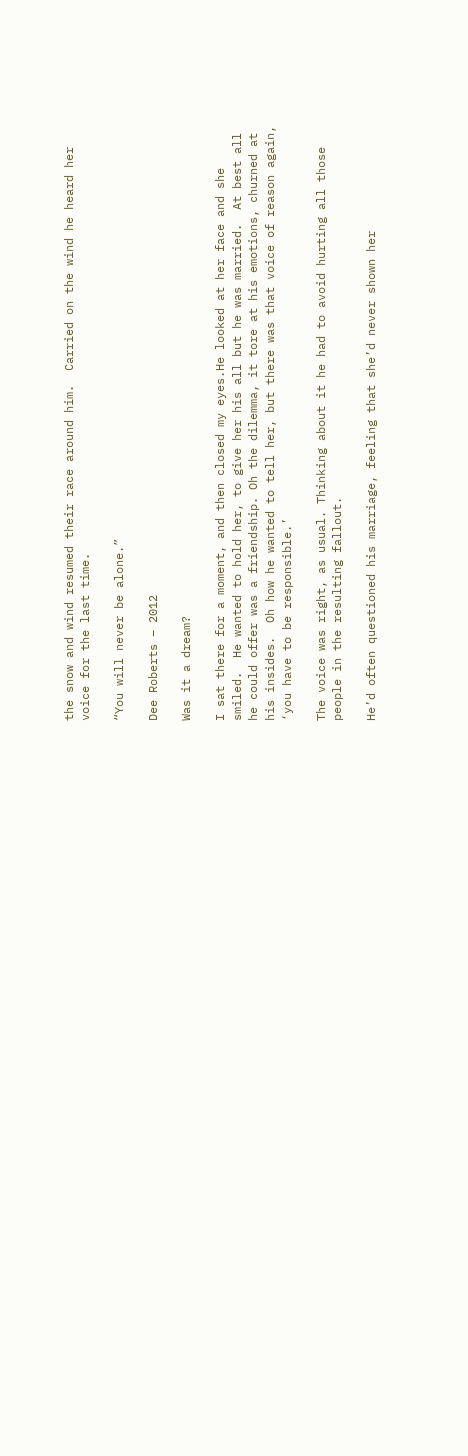the snow and wind resumed their race around him.  Carried on the wind he heard her voice for the last time.

“You will never be alone.”

Dee Roberts – 2012

Was it a dream?

I sat there for a moment, and then closed my eyes.He looked at her face and she smiled.  He wanted to hold her, to give her his all but he was married.  At best all he could offer was a friendship. Oh the dilemma, it tore at his emotions, churned at his insides.  Oh how he wanted to tell her, but there was that voice of reason again, ‘you have to be responsible.’

The voice was right, as usual. Thinking about it he had to avoid hurting all those people in the resulting fallout.

He’d often questioned his marriage, feeling that she’d never shown her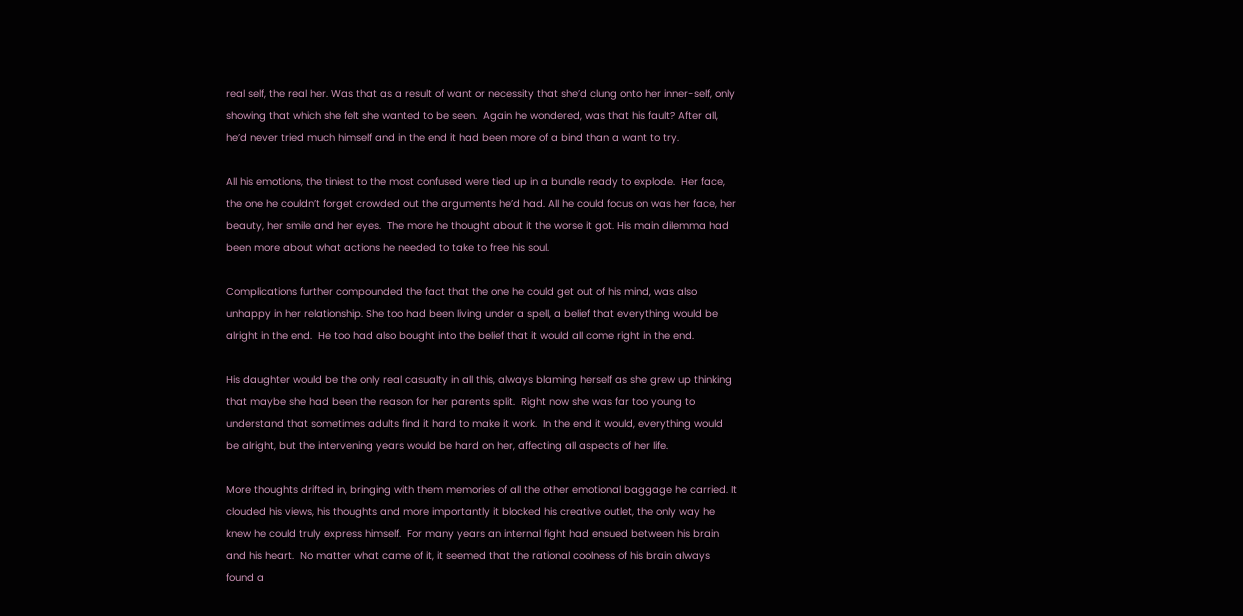real self, the real her. Was that as a result of want or necessity that she’d clung onto her inner-self, only showing that which she felt she wanted to be seen.  Again he wondered, was that his fault? After all, he’d never tried much himself and in the end it had been more of a bind than a want to try.

All his emotions, the tiniest to the most confused were tied up in a bundle ready to explode.  Her face, the one he couldn’t forget crowded out the arguments he’d had. All he could focus on was her face, her beauty, her smile and her eyes.  The more he thought about it the worse it got. His main dilemma had been more about what actions he needed to take to free his soul.

Complications further compounded the fact that the one he could get out of his mind, was also unhappy in her relationship. She too had been living under a spell, a belief that everything would be alright in the end.  He too had also bought into the belief that it would all come right in the end.

His daughter would be the only real casualty in all this, always blaming herself as she grew up thinking that maybe she had been the reason for her parents split.  Right now she was far too young to understand that sometimes adults find it hard to make it work.  In the end it would, everything would be alright, but the intervening years would be hard on her, affecting all aspects of her life.

More thoughts drifted in, bringing with them memories of all the other emotional baggage he carried. It clouded his views, his thoughts and more importantly it blocked his creative outlet, the only way he knew he could truly express himself.  For many years an internal fight had ensued between his brain and his heart.  No matter what came of it, it seemed that the rational coolness of his brain always found a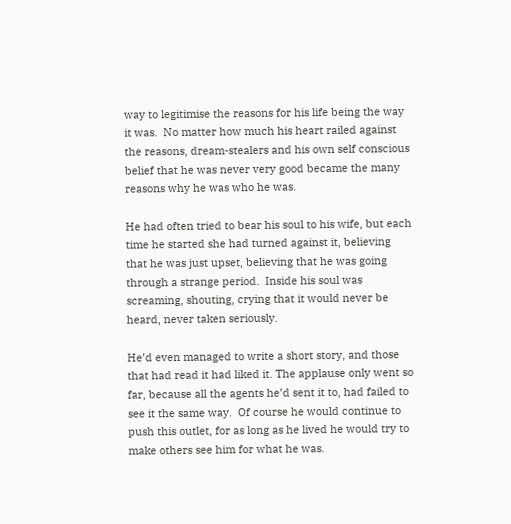way to legitimise the reasons for his life being the way it was.  No matter how much his heart railed against the reasons, dream-stealers and his own self conscious belief that he was never very good became the many reasons why he was who he was.

He had often tried to bear his soul to his wife, but each time he started she had turned against it, believing that he was just upset, believing that he was going through a strange period.  Inside his soul was screaming, shouting, crying that it would never be heard, never taken seriously.

He’d even managed to write a short story, and those that had read it had liked it. The applause only went so far, because all the agents he’d sent it to, had failed to see it the same way.  Of course he would continue to push this outlet, for as long as he lived he would try to make others see him for what he was.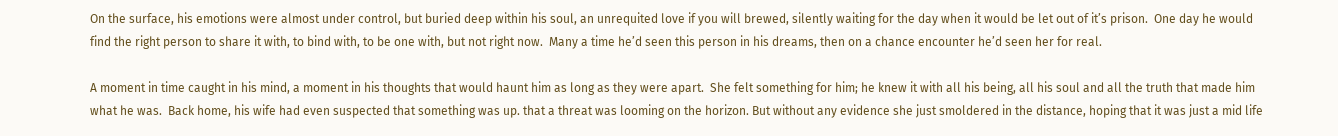On the surface, his emotions were almost under control, but buried deep within his soul, an unrequited love if you will brewed, silently waiting for the day when it would be let out of it’s prison.  One day he would find the right person to share it with, to bind with, to be one with, but not right now.  Many a time he’d seen this person in his dreams, then on a chance encounter he’d seen her for real.

A moment in time caught in his mind, a moment in his thoughts that would haunt him as long as they were apart.  She felt something for him; he knew it with all his being, all his soul and all the truth that made him what he was.  Back home, his wife had even suspected that something was up. that a threat was looming on the horizon. But without any evidence she just smoldered in the distance, hoping that it was just a mid life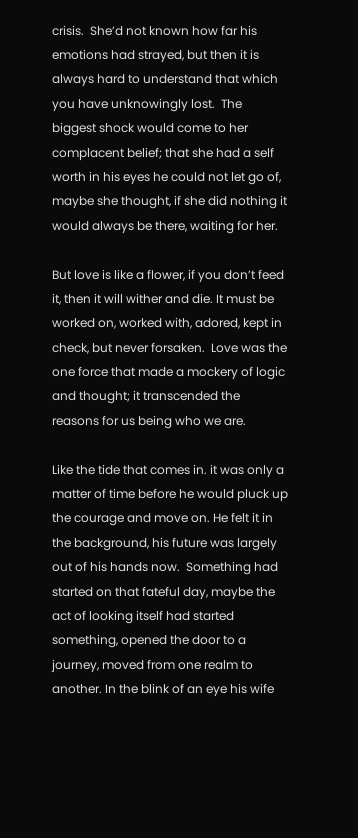crisis.  She’d not known how far his emotions had strayed, but then it is always hard to understand that which you have unknowingly lost.  The biggest shock would come to her complacent belief; that she had a self worth in his eyes he could not let go of, maybe she thought, if she did nothing it would always be there, waiting for her.

But love is like a flower, if you don’t feed it, then it will wither and die. It must be worked on, worked with, adored, kept in check, but never forsaken.  Love was the one force that made a mockery of logic and thought; it transcended the reasons for us being who we are.

Like the tide that comes in. it was only a matter of time before he would pluck up the courage and move on. He felt it in the background, his future was largely out of his hands now.  Something had started on that fateful day, maybe the act of looking itself had started something, opened the door to a journey, moved from one realm to another. In the blink of an eye his wife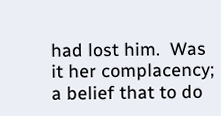had lost him.  Was it her complacency; a belief that to do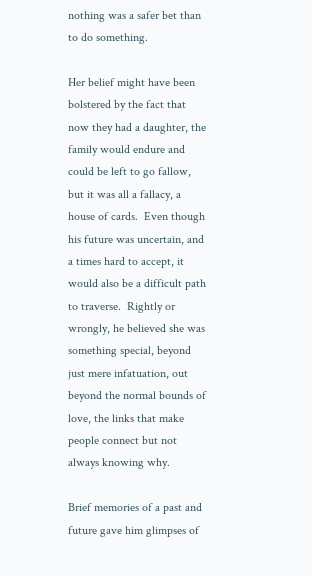nothing was a safer bet than to do something.

Her belief might have been bolstered by the fact that now they had a daughter, the family would endure and could be left to go fallow, but it was all a fallacy, a house of cards.  Even though his future was uncertain, and a times hard to accept, it would also be a difficult path to traverse.  Rightly or wrongly, he believed she was something special, beyond just mere infatuation, out beyond the normal bounds of love, the links that make people connect but not always knowing why.

Brief memories of a past and future gave him glimpses of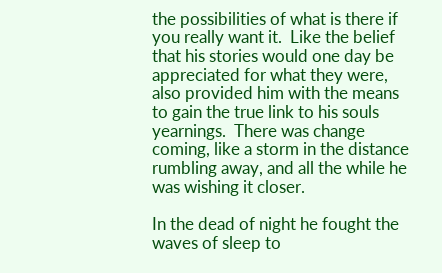the possibilities of what is there if you really want it.  Like the belief that his stories would one day be appreciated for what they were, also provided him with the means to gain the true link to his souls yearnings.  There was change coming, like a storm in the distance rumbling away, and all the while he was wishing it closer.

In the dead of night he fought the waves of sleep to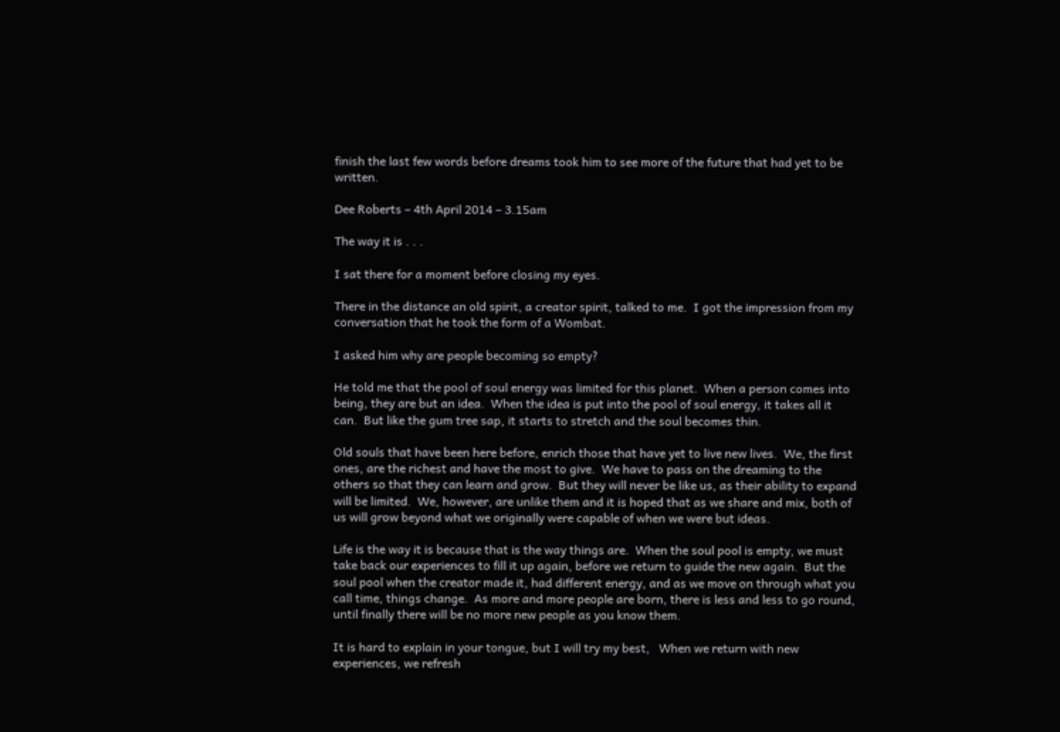finish the last few words before dreams took him to see more of the future that had yet to be written.

Dee Roberts – 4th April 2014 – 3.15am

The way it is . . .

I sat there for a moment before closing my eyes.

There in the distance an old spirit, a creator spirit, talked to me.  I got the impression from my conversation that he took the form of a Wombat.

I asked him why are people becoming so empty?

He told me that the pool of soul energy was limited for this planet.  When a person comes into being, they are but an idea.  When the idea is put into the pool of soul energy, it takes all it can.  But like the gum tree sap, it starts to stretch and the soul becomes thin.

Old souls that have been here before, enrich those that have yet to live new lives.  We, the first ones, are the richest and have the most to give.  We have to pass on the dreaming to the others so that they can learn and grow.  But they will never be like us, as their ability to expand will be limited.  We, however, are unlike them and it is hoped that as we share and mix, both of us will grow beyond what we originally were capable of when we were but ideas.

Life is the way it is because that is the way things are.  When the soul pool is empty, we must take back our experiences to fill it up again, before we return to guide the new again.  But the soul pool when the creator made it, had different energy, and as we move on through what you call time, things change.  As more and more people are born, there is less and less to go round, until finally there will be no more new people as you know them.

It is hard to explain in your tongue, but I will try my best,   When we return with new experiences, we refresh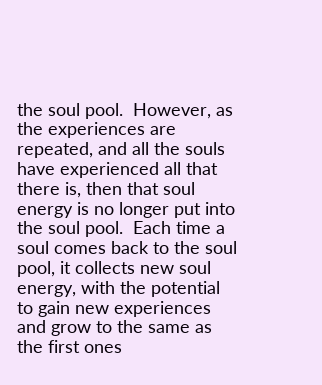the soul pool.  However, as the experiences are repeated, and all the souls have experienced all that there is, then that soul energy is no longer put into the soul pool.  Each time a soul comes back to the soul pool, it collects new soul energy, with the potential to gain new experiences and grow to the same as the first ones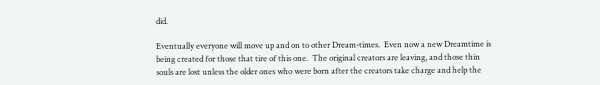did.

Eventually everyone will move up and on to other Dream-times.  Even now a new Dreamtime is being created for those that tire of this one.  The original creators are leaving, and those thin souls are lost unless the older ones who were born after the creators take charge and help the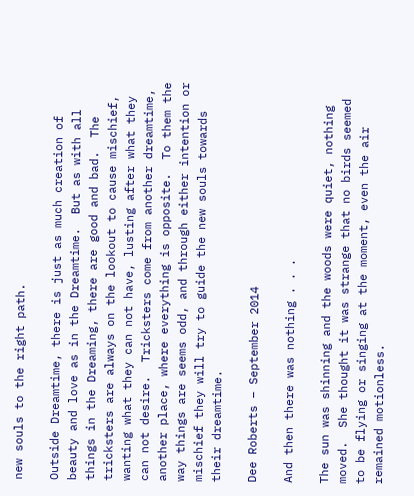new souls to the right path.

Outside Dreamtime, there is just as much creation of beauty and love as in the Dreamtime.  But as with all things in the Dreaming, there are good and bad.  The tricksters are always on the lookout to cause mischief, wanting what they can not have, lusting after what they can not desire.  Tricksters come from another dreamtime, another place, where everything is opposite.  To them the way things are seems odd, and through either intention or mischief they will try to guide the new souls towards their dreamtime.

Dee Roberts – September 2014

And then there was nothing . . .

The sun was shinning and the woods were quiet, nothing moved.  She thought it was strange that no birds seemed to be flying or singing at the moment, even the air remained motionless.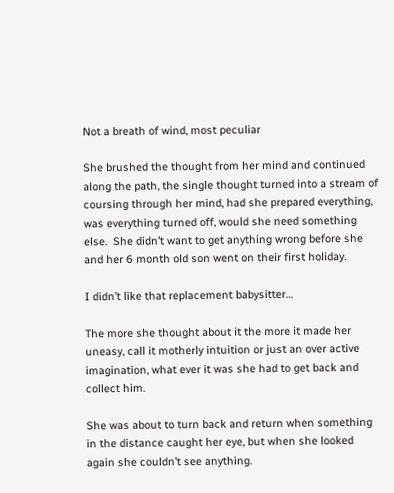Not a breath of wind, most peculiar

She brushed the thought from her mind and continued along the path, the single thought turned into a stream of coursing through her mind, had she prepared everything, was everything turned off, would she need something else.  She didn’t want to get anything wrong before she and her 6 month old son went on their first holiday.

I didn’t like that replacement babysitter…

The more she thought about it the more it made her uneasy, call it motherly intuition or just an over active imagination, what ever it was she had to get back and collect him.

She was about to turn back and return when something in the distance caught her eye, but when she looked again she couldn’t see anything.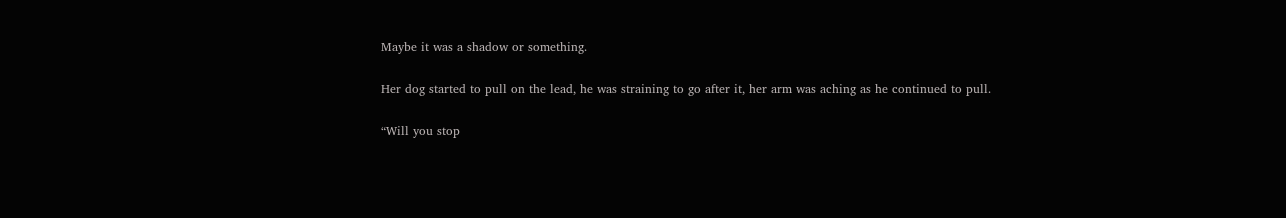Maybe it was a shadow or something.

Her dog started to pull on the lead, he was straining to go after it, her arm was aching as he continued to pull.

“Will you stop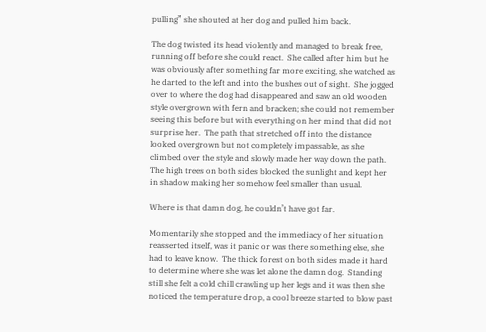pulling” she shouted at her dog and pulled him back.

The dog twisted its head violently and managed to break free, running off before she could react.  She called after him but he was obviously after something far more exciting, she watched as he darted to the left and into the bushes out of sight.  She jogged over to where the dog had disappeared and saw an old wooden style overgrown with fern and bracken; she could not remember seeing this before but with everything on her mind that did not surprise her.  The path that stretched off into the distance looked overgrown but not completely impassable, as she climbed over the style and slowly made her way down the path.  The high trees on both sides blocked the sunlight and kept her in shadow making her somehow feel smaller than usual.

Where is that damn dog, he couldn’t have got far.

Momentarily she stopped and the immediacy of her situation reasserted itself, was it panic or was there something else, she had to leave know.  The thick forest on both sides made it hard to determine where she was let alone the damn dog.  Standing still she felt a cold chill crawling up her legs and it was then she noticed the temperature drop, a cool breeze started to blow past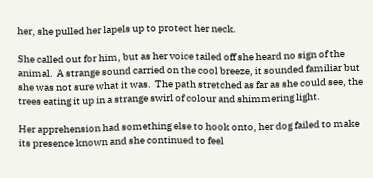her, she pulled her lapels up to protect her neck.

She called out for him, but as her voice tailed off she heard no sign of the animal.  A strange sound carried on the cool breeze, it sounded familiar but she was not sure what it was.  The path stretched as far as she could see, the trees eating it up in a strange swirl of colour and shimmering light.

Her apprehension had something else to hook onto, her dog failed to make its presence known and she continued to feel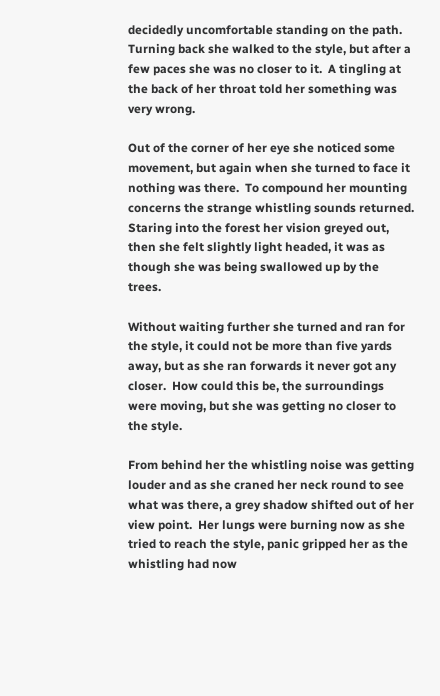decidedly uncomfortable standing on the path.  Turning back she walked to the style, but after a few paces she was no closer to it.  A tingling at the back of her throat told her something was very wrong.

Out of the corner of her eye she noticed some movement, but again when she turned to face it nothing was there.  To compound her mounting concerns the strange whistling sounds returned.  Staring into the forest her vision greyed out, then she felt slightly light headed, it was as though she was being swallowed up by the trees.

Without waiting further she turned and ran for the style, it could not be more than five yards away, but as she ran forwards it never got any closer.  How could this be, the surroundings were moving, but she was getting no closer to the style.

From behind her the whistling noise was getting louder and as she craned her neck round to see what was there, a grey shadow shifted out of her view point.  Her lungs were burning now as she tried to reach the style, panic gripped her as the whistling had now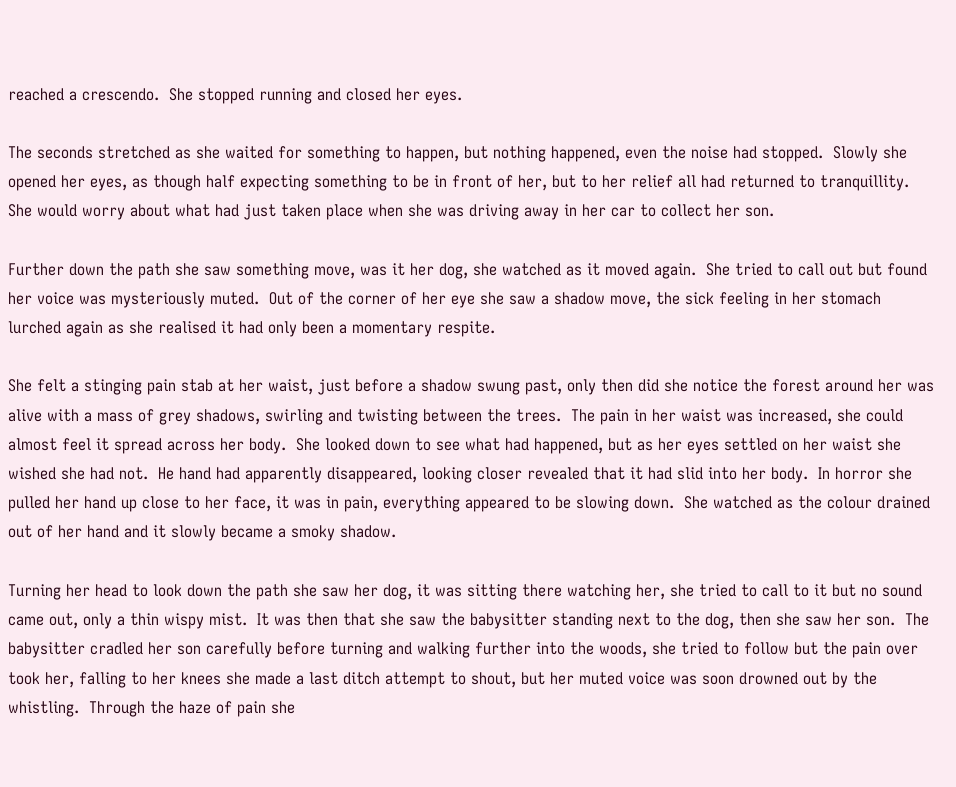reached a crescendo.  She stopped running and closed her eyes.

The seconds stretched as she waited for something to happen, but nothing happened, even the noise had stopped.  Slowly she opened her eyes, as though half expecting something to be in front of her, but to her relief all had returned to tranquillity.  She would worry about what had just taken place when she was driving away in her car to collect her son.

Further down the path she saw something move, was it her dog, she watched as it moved again.  She tried to call out but found her voice was mysteriously muted.  Out of the corner of her eye she saw a shadow move, the sick feeling in her stomach lurched again as she realised it had only been a momentary respite.

She felt a stinging pain stab at her waist, just before a shadow swung past, only then did she notice the forest around her was alive with a mass of grey shadows, swirling and twisting between the trees.  The pain in her waist was increased, she could almost feel it spread across her body.  She looked down to see what had happened, but as her eyes settled on her waist she wished she had not.  He hand had apparently disappeared, looking closer revealed that it had slid into her body.  In horror she pulled her hand up close to her face, it was in pain, everything appeared to be slowing down.  She watched as the colour drained out of her hand and it slowly became a smoky shadow.

Turning her head to look down the path she saw her dog, it was sitting there watching her, she tried to call to it but no sound came out, only a thin wispy mist.  It was then that she saw the babysitter standing next to the dog, then she saw her son.  The babysitter cradled her son carefully before turning and walking further into the woods, she tried to follow but the pain over took her, falling to her knees she made a last ditch attempt to shout, but her muted voice was soon drowned out by the whistling.  Through the haze of pain she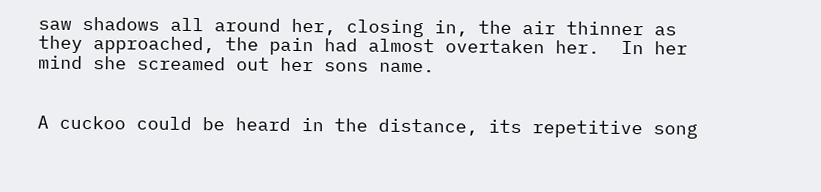saw shadows all around her, closing in, the air thinner as they approached, the pain had almost overtaken her.  In her mind she screamed out her sons name.


A cuckoo could be heard in the distance, its repetitive song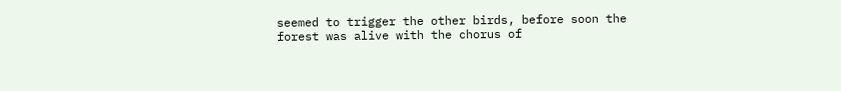seemed to trigger the other birds, before soon the forest was alive with the chorus of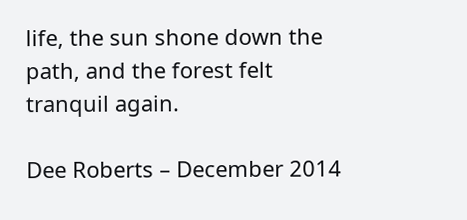life, the sun shone down the path, and the forest felt tranquil again.

Dee Roberts – December 2014